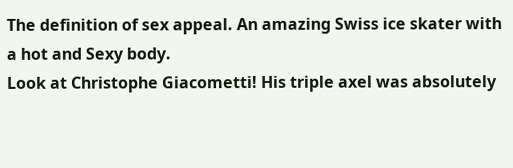The definition of sex appeal. An amazing Swiss ice skater with a hot and Sexy body.
Look at Christophe Giacometti! His triple axel was absolutely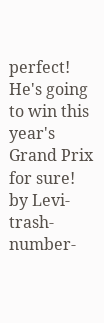perfect! He's going to win this year's Grand Prix for sure!
by Levi-trash-number-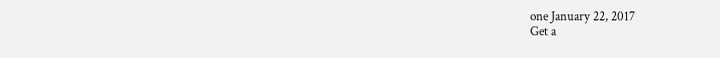one January 22, 2017
Get a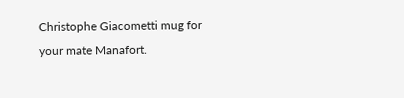Christophe Giacometti mug for your mate Manafort.